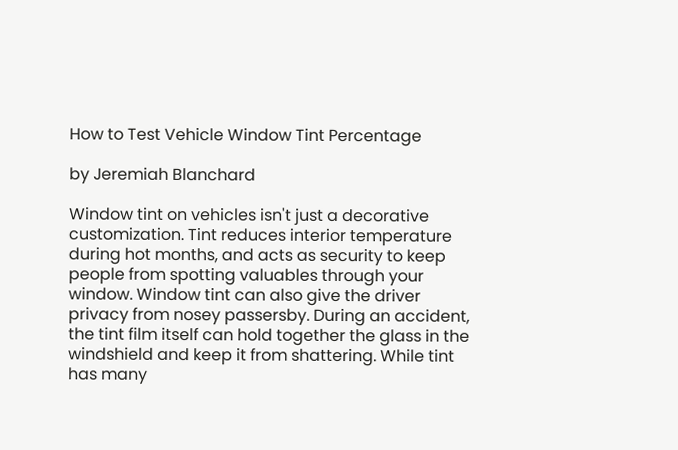How to Test Vehicle Window Tint Percentage

by Jeremiah Blanchard

Window tint on vehicles isn't just a decorative customization. Tint reduces interior temperature during hot months, and acts as security to keep people from spotting valuables through your window. Window tint can also give the driver privacy from nosey passersby. During an accident, the tint film itself can hold together the glass in the windshield and keep it from shattering. While tint has many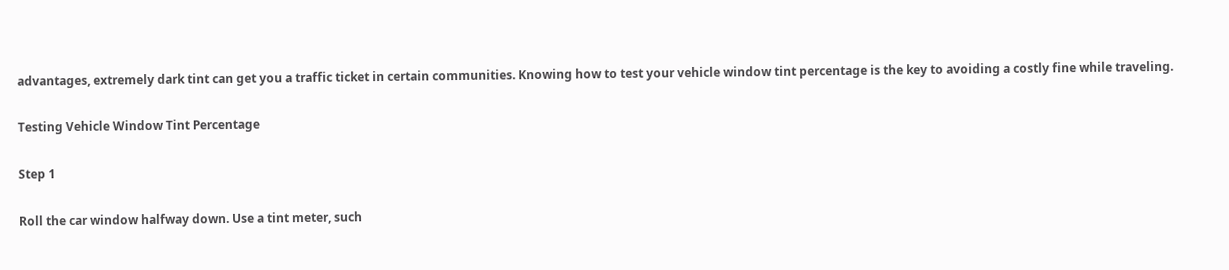advantages, extremely dark tint can get you a traffic ticket in certain communities. Knowing how to test your vehicle window tint percentage is the key to avoiding a costly fine while traveling.

Testing Vehicle Window Tint Percentage

Step 1

Roll the car window halfway down. Use a tint meter, such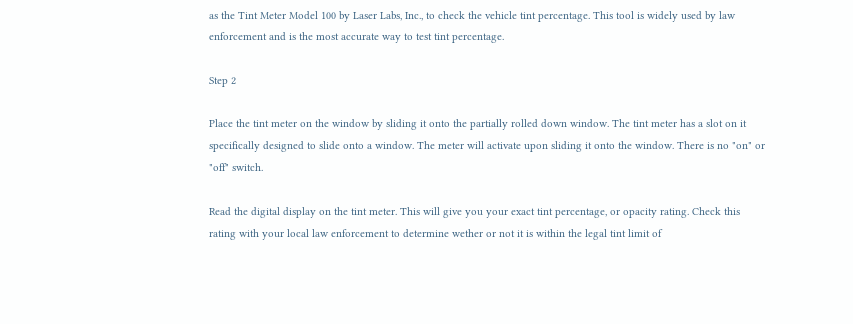as the Tint Meter Model 100 by Laser Labs, Inc., to check the vehicle tint percentage. This tool is widely used by law enforcement and is the most accurate way to test tint percentage.

Step 2

Place the tint meter on the window by sliding it onto the partially rolled down window. The tint meter has a slot on it specifically designed to slide onto a window. The meter will activate upon sliding it onto the window. There is no "on" or "off" switch.

Read the digital display on the tint meter. This will give you your exact tint percentage, or opacity rating. Check this rating with your local law enforcement to determine wether or not it is within the legal tint limit of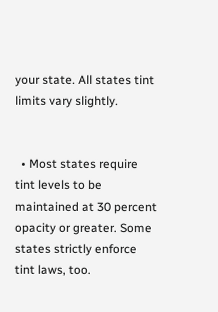your state. All states tint limits vary slightly.


  • Most states require tint levels to be maintained at 30 percent opacity or greater. Some states strictly enforce tint laws, too.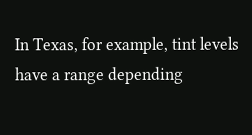In Texas, for example, tint levels have a range depending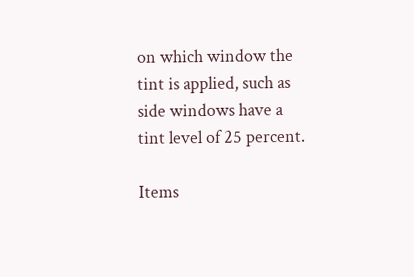on which window the tint is applied, such as side windows have a tint level of 25 percent.

Items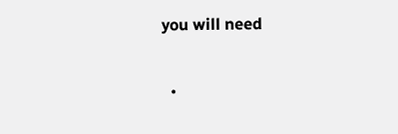you will need

  •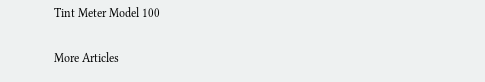Tint Meter Model 100

More Articles